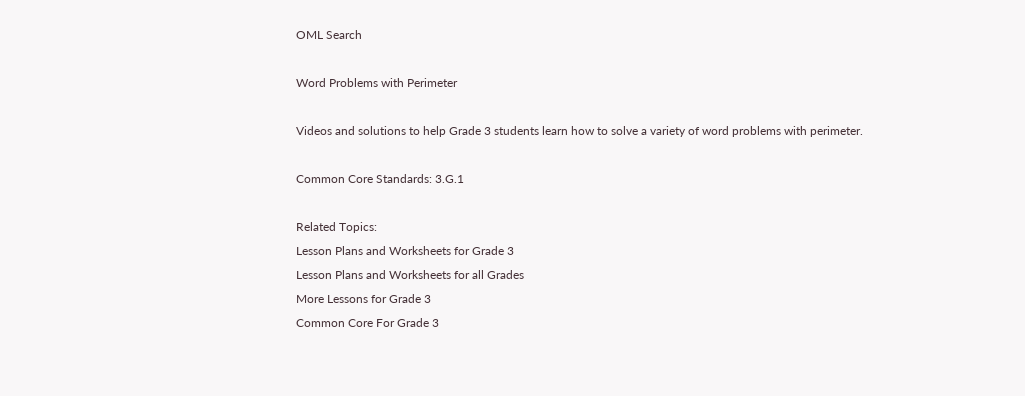OML Search

Word Problems with Perimeter

Videos and solutions to help Grade 3 students learn how to solve a variety of word problems with perimeter.

Common Core Standards: 3.G.1

Related Topics:
Lesson Plans and Worksheets for Grade 3
Lesson Plans and Worksheets for all Grades
More Lessons for Grade 3
Common Core For Grade 3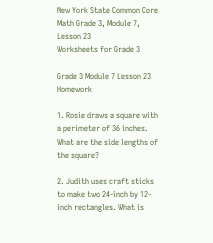New York State Common Core Math Grade 3, Module 7, Lesson 23
Worksheets for Grade 3

Grade 3 Module 7 Lesson 23 Homework

1. Rosie draws a square with a perimeter of 36 inches. What are the side lengths of the square?

2. Judith uses craft sticks to make two 24-inch by 12-inch rectangles. What is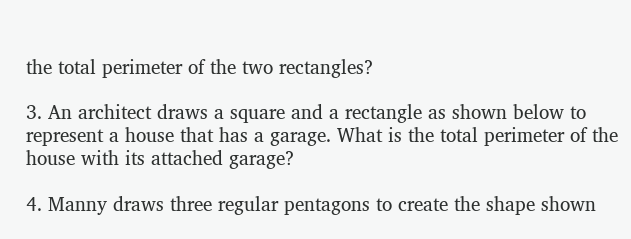the total perimeter of the two rectangles?

3. An architect draws a square and a rectangle as shown below to represent a house that has a garage. What is the total perimeter of the house with its attached garage?

4. Manny draws three regular pentagons to create the shape shown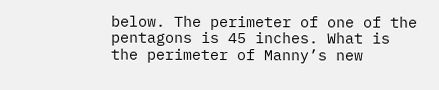below. The perimeter of one of the pentagons is 45 inches. What is the perimeter of Manny’s new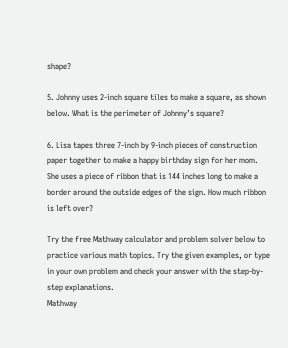shape?

5. Johnny uses 2-inch square tiles to make a square, as shown below. What is the perimeter of Johnny’s square?

6. Lisa tapes three 7-inch by 9-inch pieces of construction paper together to make a happy birthday sign for her mom. She uses a piece of ribbon that is 144 inches long to make a border around the outside edges of the sign. How much ribbon is left over?

Try the free Mathway calculator and problem solver below to practice various math topics. Try the given examples, or type in your own problem and check your answer with the step-by-step explanations.
Mathway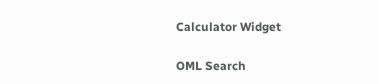Calculator Widget

OML Search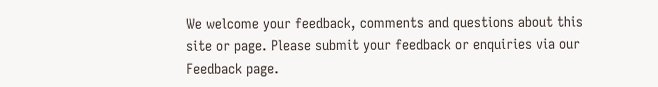We welcome your feedback, comments and questions about this site or page. Please submit your feedback or enquiries via our Feedback page.